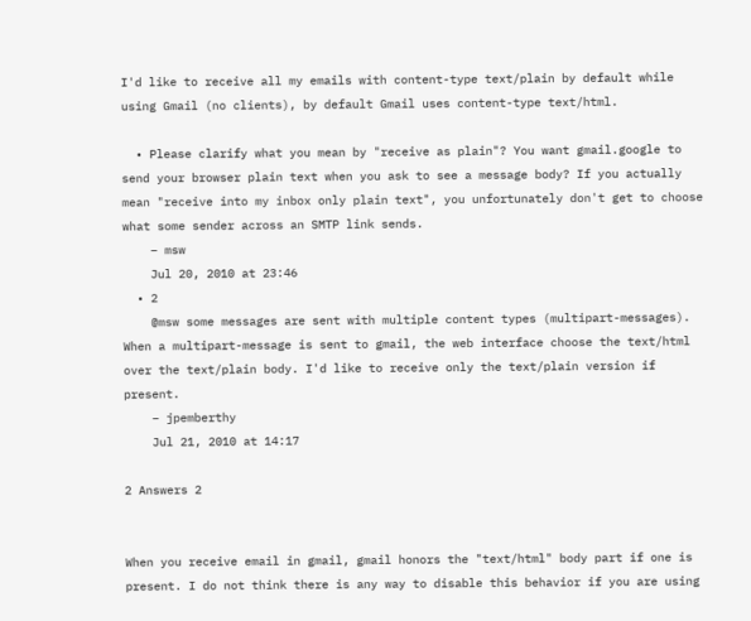I'd like to receive all my emails with content-type text/plain by default while using Gmail (no clients), by default Gmail uses content-type text/html.

  • Please clarify what you mean by "receive as plain"? You want gmail.google to send your browser plain text when you ask to see a message body? If you actually mean "receive into my inbox only plain text", you unfortunately don't get to choose what some sender across an SMTP link sends.
    – msw
    Jul 20, 2010 at 23:46
  • 2
    @msw some messages are sent with multiple content types (multipart-messages). When a multipart-message is sent to gmail, the web interface choose the text/html over the text/plain body. I'd like to receive only the text/plain version if present.
    – jpemberthy
    Jul 21, 2010 at 14:17

2 Answers 2


When you receive email in gmail, gmail honors the "text/html" body part if one is present. I do not think there is any way to disable this behavior if you are using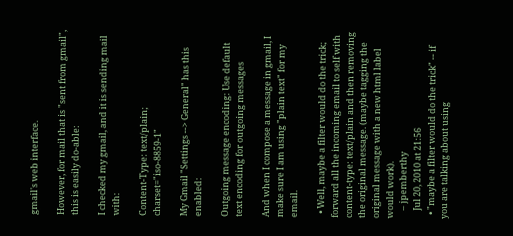gmail's web interface.

However, for mail that is "sent from gmail", this is easily do-able:

I checked my gmail, and it is sending mail with:

Content-Type: text/plain; charset="iso-8859-1"

My Gmail "Settings --> General" has this enabled:

Outgoing message encoding: Use default text encoding for outgoing messages

And when I compose a message in gmail, I make sure I am using "plain text" for my email.

  • Well, maybe a filter would do the trick; forward all the incoming email to self with content-type: text/plain and then removing the original message. (maybe tagging the original message with a new html label would work).
    – jpemberthy
    Jul 20, 2010 at 21:56
  • "maybe a filter would do the trick" -- if you are talking about using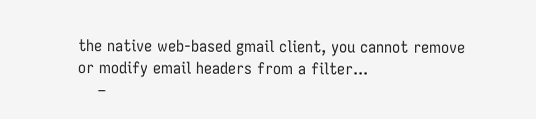the native web-based gmail client, you cannot remove or modify email headers from a filter...
    –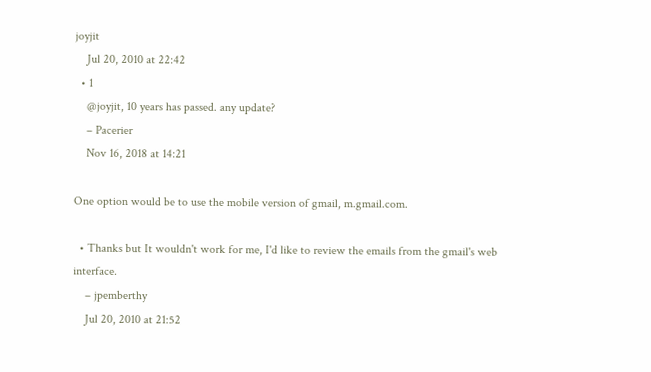joyjit
    Jul 20, 2010 at 22:42
  • 1
    @joyjit, 10 years has passed. any update?
    – Pacerier
    Nov 16, 2018 at 14:21

One option would be to use the mobile version of gmail, m.gmail.com.

  • Thanks but It wouldn't work for me, I'd like to review the emails from the gmail's web interface.
    – jpemberthy
    Jul 20, 2010 at 21:52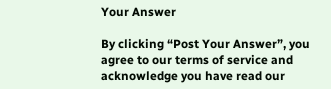Your Answer

By clicking “Post Your Answer”, you agree to our terms of service and acknowledge you have read our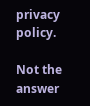privacy policy.

Not the answer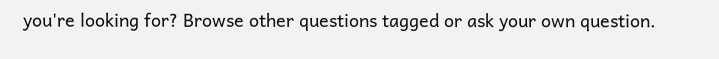you're looking for? Browse other questions tagged or ask your own question.